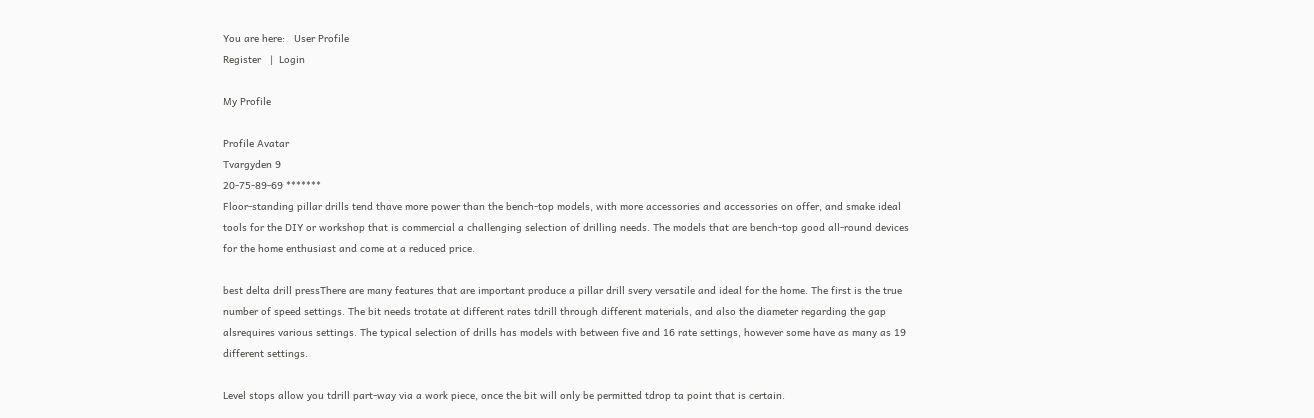You are here:   User Profile
Register   |  Login

My Profile

Profile Avatar
Tvargyden 9
20-75-89-69 *******
Floor-standing pillar drills tend thave more power than the bench-top models, with more accessories and accessories on offer, and smake ideal tools for the DIY or workshop that is commercial a challenging selection of drilling needs. The models that are bench-top good all-round devices for the home enthusiast and come at a reduced price.

best delta drill pressThere are many features that are important produce a pillar drill svery versatile and ideal for the home. The first is the true number of speed settings. The bit needs trotate at different rates tdrill through different materials, and also the diameter regarding the gap alsrequires various settings. The typical selection of drills has models with between five and 16 rate settings, however some have as many as 19 different settings.

Level stops allow you tdrill part-way via a work piece, once the bit will only be permitted tdrop ta point that is certain.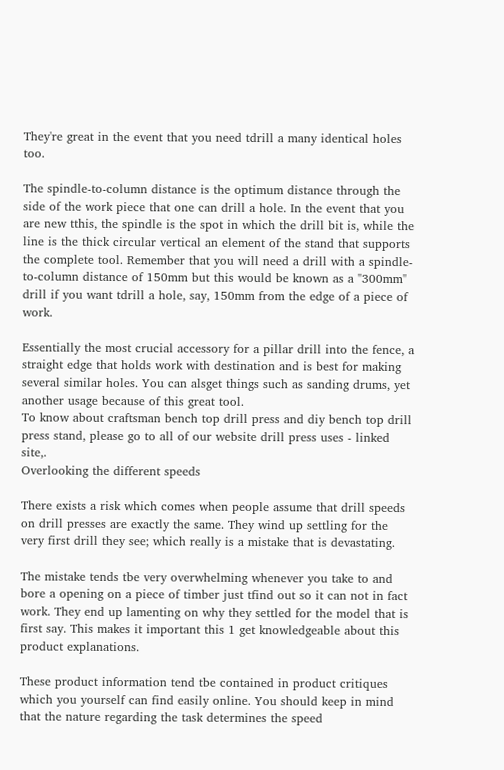They're great in the event that you need tdrill a many identical holes too.

The spindle-to-column distance is the optimum distance through the side of the work piece that one can drill a hole. In the event that you are new tthis, the spindle is the spot in which the drill bit is, while the line is the thick circular vertical an element of the stand that supports the complete tool. Remember that you will need a drill with a spindle-to-column distance of 150mm but this would be known as a "300mm" drill if you want tdrill a hole, say, 150mm from the edge of a piece of work.

Essentially the most crucial accessory for a pillar drill into the fence, a straight edge that holds work with destination and is best for making several similar holes. You can alsget things such as sanding drums, yet another usage because of this great tool.
To know about craftsman bench top drill press and diy bench top drill press stand, please go to all of our website drill press uses - linked site,.
Overlooking the different speeds

There exists a risk which comes when people assume that drill speeds on drill presses are exactly the same. They wind up settling for the very first drill they see; which really is a mistake that is devastating.

The mistake tends tbe very overwhelming whenever you take to and bore a opening on a piece of timber just tfind out so it can not in fact work. They end up lamenting on why they settled for the model that is first say. This makes it important this 1 get knowledgeable about this product explanations.

These product information tend tbe contained in product critiques which you yourself can find easily online. You should keep in mind that the nature regarding the task determines the speed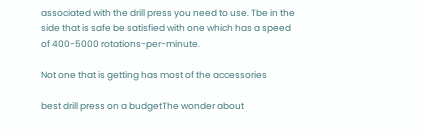associated with the drill press you need to use. Tbe in the side that is safe be satisfied with one which has a speed of 400-5000 rotations-per-minute.

Not one that is getting has most of the accessories

best drill press on a budgetThe wonder about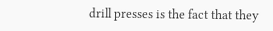drill presses is the fact that they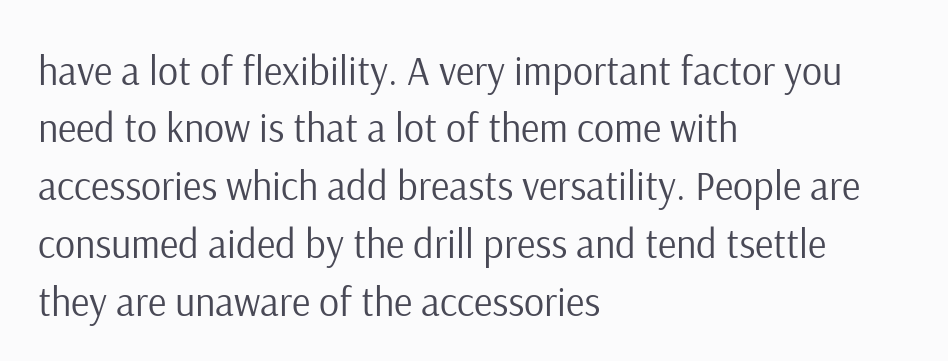have a lot of flexibility. A very important factor you need to know is that a lot of them come with accessories which add breasts versatility. People are consumed aided by the drill press and tend tsettle they are unaware of the accessories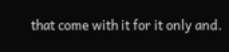that come with it for it only and.